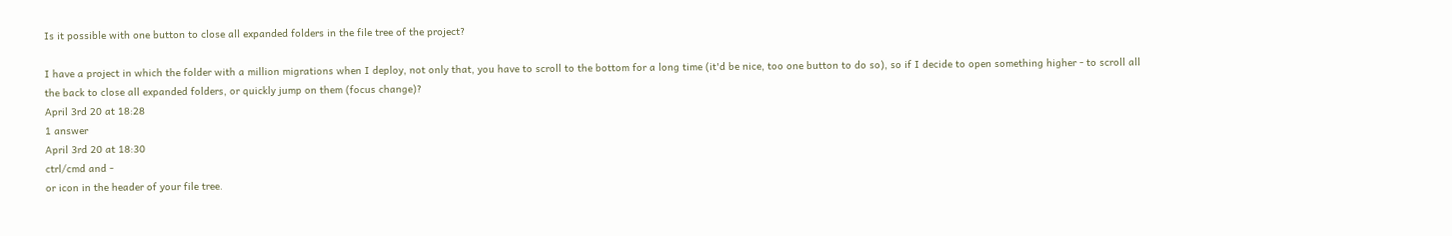Is it possible with one button to close all expanded folders in the file tree of the project?

I have a project in which the folder with a million migrations when I deploy, not only that, you have to scroll to the bottom for a long time (it'd be nice, too one button to do so), so if I decide to open something higher - to scroll all the back to close all expanded folders, or quickly jump on them (focus change)?
April 3rd 20 at 18:28
1 answer
April 3rd 20 at 18:30
ctrl/cmd and -
or icon in the header of your file tree.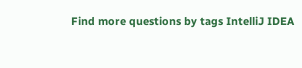Find more questions by tags IntelliJ IDEA